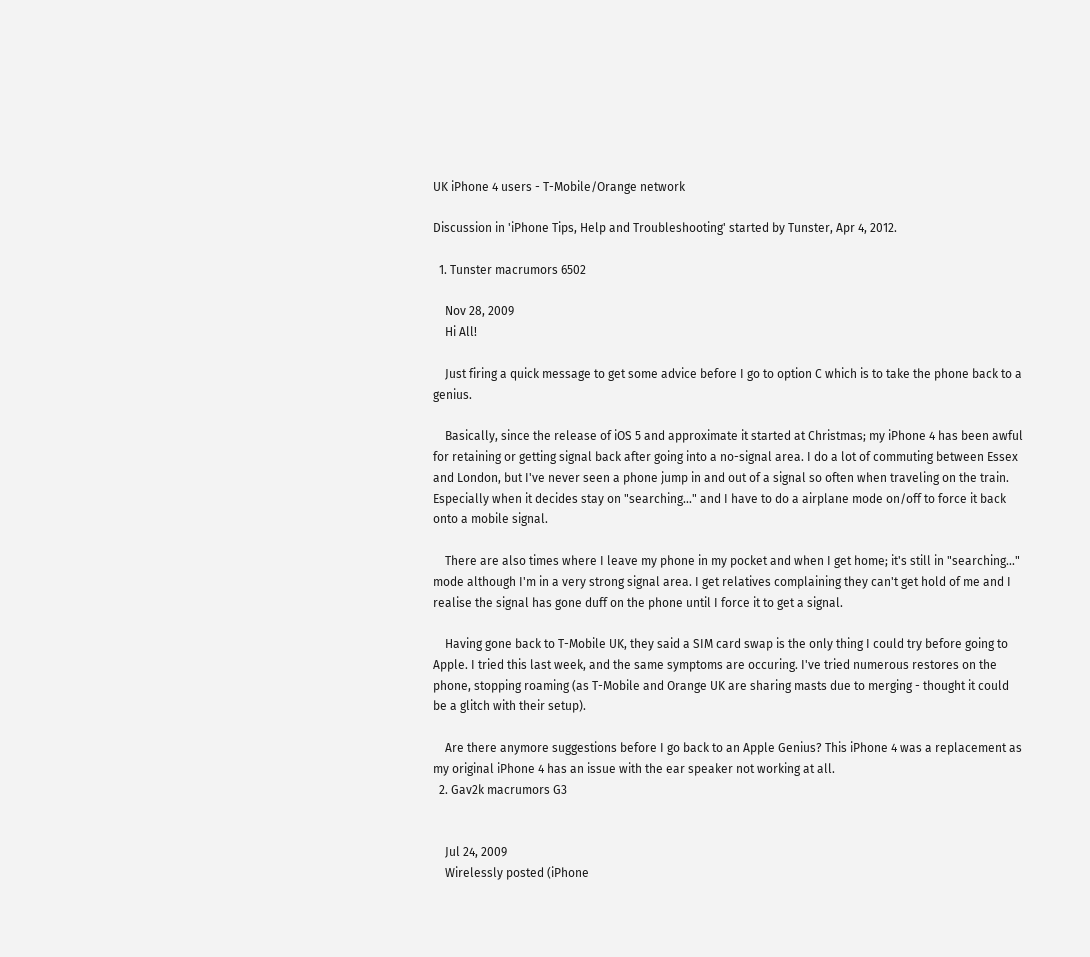UK iPhone 4 users - T-Mobile/Orange network

Discussion in 'iPhone Tips, Help and Troubleshooting' started by Tunster, Apr 4, 2012.

  1. Tunster macrumors 6502

    Nov 28, 2009
    Hi All!

    Just firing a quick message to get some advice before I go to option C which is to take the phone back to a genius.

    Basically, since the release of iOS 5 and approximate it started at Christmas; my iPhone 4 has been awful for retaining or getting signal back after going into a no-signal area. I do a lot of commuting between Essex and London, but I've never seen a phone jump in and out of a signal so often when traveling on the train. Especially when it decides stay on "searching..." and I have to do a airplane mode on/off to force it back onto a mobile signal.

    There are also times where I leave my phone in my pocket and when I get home; it's still in "searching..." mode although I'm in a very strong signal area. I get relatives complaining they can't get hold of me and I realise the signal has gone duff on the phone until I force it to get a signal.

    Having gone back to T-Mobile UK, they said a SIM card swap is the only thing I could try before going to Apple. I tried this last week, and the same symptoms are occuring. I've tried numerous restores on the phone, stopping roaming (as T-Mobile and Orange UK are sharing masts due to merging - thought it could be a glitch with their setup).

    Are there anymore suggestions before I go back to an Apple Genius? This iPhone 4 was a replacement as my original iPhone 4 has an issue with the ear speaker not working at all.
  2. Gav2k macrumors G3


    Jul 24, 2009
    Wirelessly posted (iPhone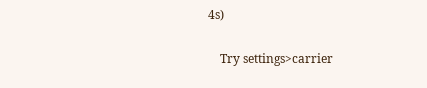4s)

    Try settings>carrier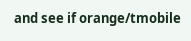and see if orange/tmobile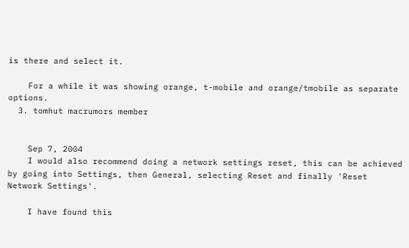is there and select it.

    For a while it was showing orange, t-mobile and orange/tmobile as separate options.
  3. tomhut macrumors member


    Sep 7, 2004
    I would also recommend doing a network settings reset, this can be achieved by going into Settings, then General, selecting Reset and finally 'Reset Network Settings'.

    I have found this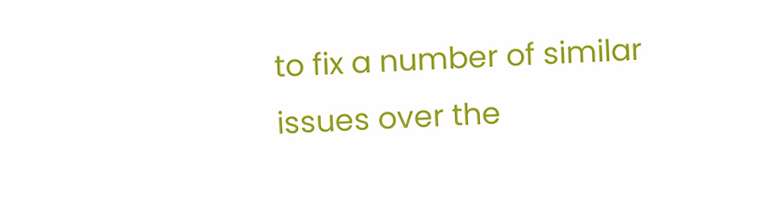to fix a number of similar issues over the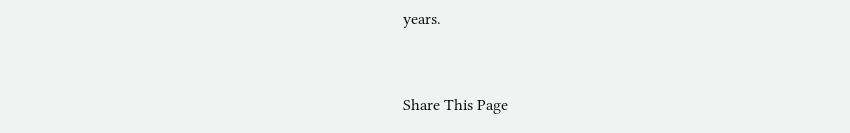years.


Share This Page